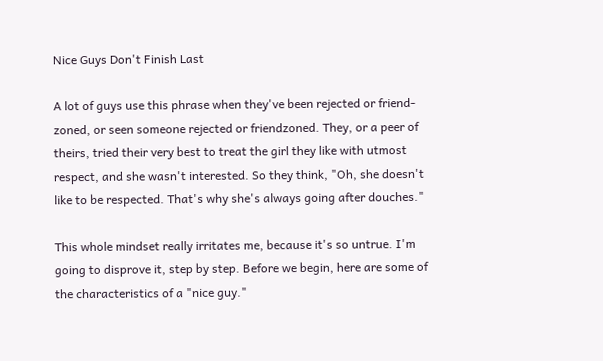Nice Guys Don't Finish Last

A lot of guys use this phrase when they've been rejected or friend-zoned, or seen someone rejected or friendzoned. They, or a peer of theirs, tried their very best to treat the girl they like with utmost respect, and she wasn't interested. So they think, "Oh, she doesn't like to be respected. That's why she's always going after douches."

This whole mindset really irritates me, because it's so untrue. I'm going to disprove it, step by step. Before we begin, here are some of the characteristics of a "nice guy."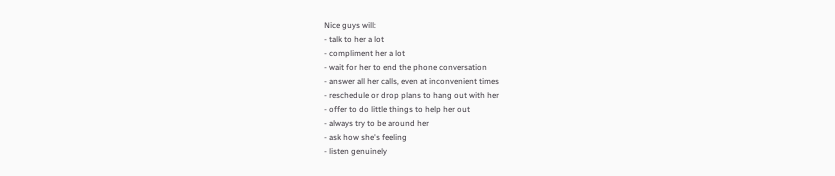Nice guys will:
- talk to her a lot
- compliment her a lot
- wait for her to end the phone conversation
- answer all her calls, even at inconvenient times
- reschedule or drop plans to hang out with her
- offer to do little things to help her out
- always try to be around her
- ask how she's feeling
- listen genuinely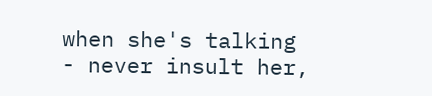when she's talking
- never insult her,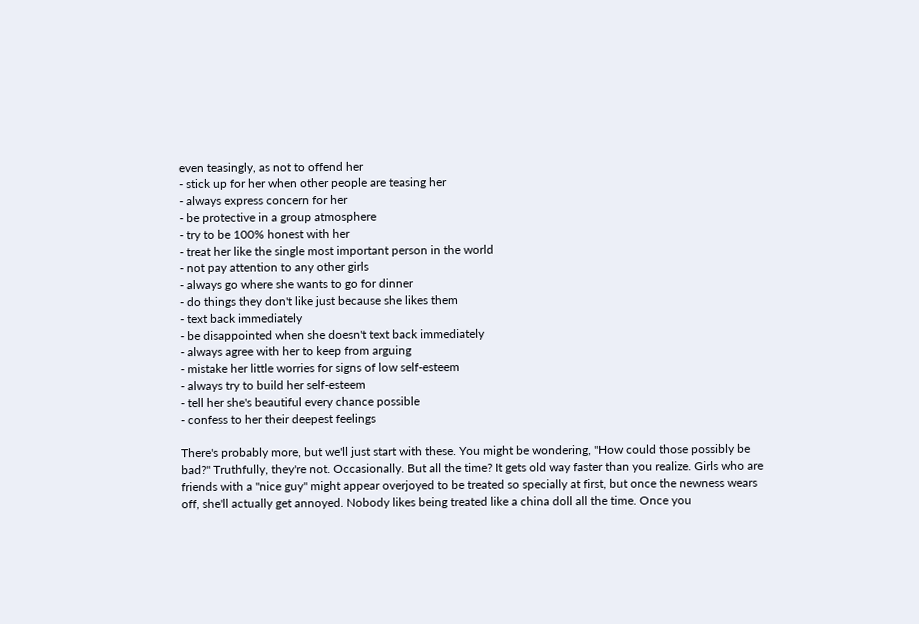even teasingly, as not to offend her
- stick up for her when other people are teasing her
- always express concern for her
- be protective in a group atmosphere
- try to be 100% honest with her
- treat her like the single most important person in the world
- not pay attention to any other girls
- always go where she wants to go for dinner
- do things they don't like just because she likes them
- text back immediately
- be disappointed when she doesn't text back immediately
- always agree with her to keep from arguing
- mistake her little worries for signs of low self-esteem
- always try to build her self-esteem
- tell her she's beautiful every chance possible
- confess to her their deepest feelings

There's probably more, but we'll just start with these. You might be wondering, "How could those possibly be bad?" Truthfully, they're not. Occasionally. But all the time? It gets old way faster than you realize. Girls who are friends with a "nice guy" might appear overjoyed to be treated so specially at first, but once the newness wears off, she'll actually get annoyed. Nobody likes being treated like a china doll all the time. Once you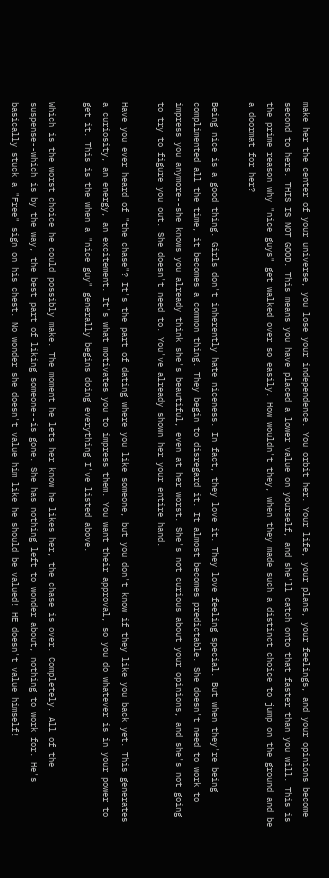make her the center of your universe, you lose your independence. You orbit her. Your life, your plans, your feelings, and your opinions become second to hers. THIS IS NOT GOOD. This means you have placed a lower value on yourself, and she'll catch onto that faster than you will. This is the prime reason why "nice guys" get walked over so easily. How wouldn't they, when they made such a distinct choice to jump on the ground and be a doormat for her?

Being nice is a good thing. Girls don't inherently hate niceness. In fact, they love it. They love feeling special. But when they're being complimented all the time, it becomes a common thing. They begin to disregard it. It almost becomes predictable. She doesn't need to work to impress you anymore--she knows you already think she's beautiful, even at her worst. She's not curious about your opinions, and she's not going to try to figure you out. She doesn't need to. You've already shown her your entire hand.

Have you ever heard of "the chase"? It's the part of dating where you like someone, but you don't know if they like you back yet. This generates a curiosity, an energy, an excitement. It's what motivates you to impress them. You want their approval, so you do whatever is in your power to get it. This is the when a "nice guy" generally begins doing everything I've listed above.

Which is the worst choice he could possibly make. The moment he lets her know he likes her, the chase is over. Completely. All of the suspense--which is by the way, the best part of liking someone--is gone. She has nothing left to wonder about, nothing to work for. He's basically stuck a "Free" sign on his chest. No wonder she doesn't value him like he should be valued! HE doesn't value himself!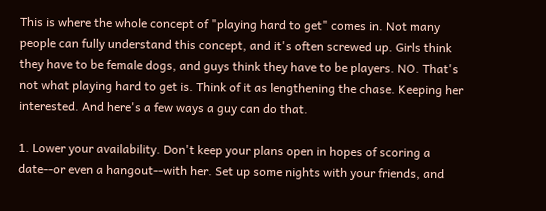This is where the whole concept of "playing hard to get" comes in. Not many people can fully understand this concept, and it's often screwed up. Girls think they have to be female dogs, and guys think they have to be players. NO. That's not what playing hard to get is. Think of it as lengthening the chase. Keeping her interested. And here's a few ways a guy can do that.

1. Lower your availability. Don't keep your plans open in hopes of scoring a date--or even a hangout--with her. Set up some nights with your friends, and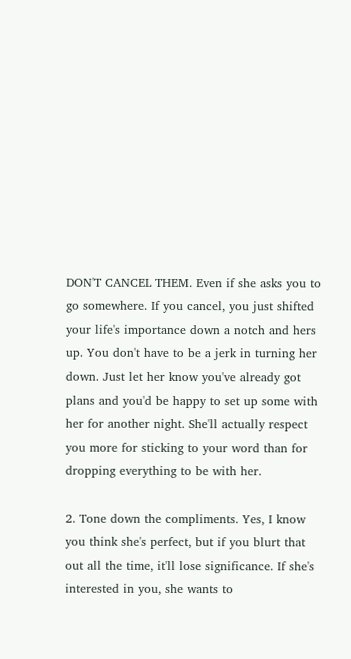DON'T CANCEL THEM. Even if she asks you to go somewhere. If you cancel, you just shifted your life's importance down a notch and hers up. You don't have to be a jerk in turning her down. Just let her know you've already got plans and you'd be happy to set up some with her for another night. She'll actually respect you more for sticking to your word than for dropping everything to be with her.

2. Tone down the compliments. Yes, I know you think she's perfect, but if you blurt that out all the time, it'll lose significance. If she's interested in you, she wants to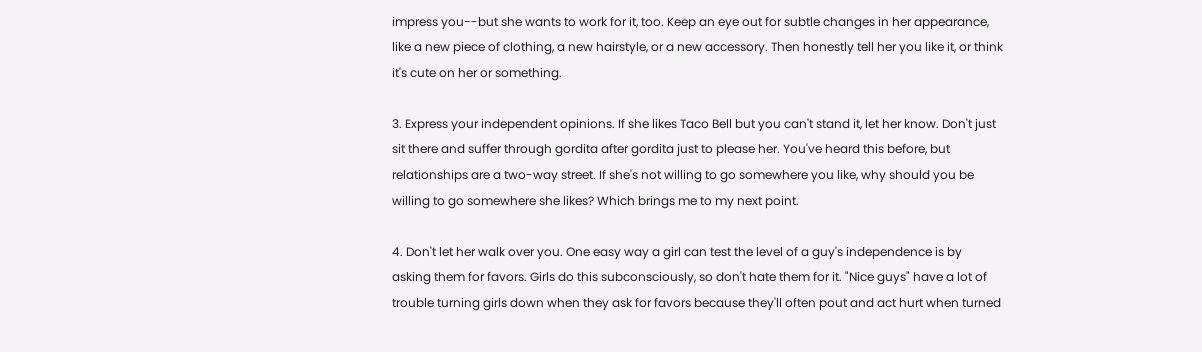impress you--but she wants to work for it, too. Keep an eye out for subtle changes in her appearance, like a new piece of clothing, a new hairstyle, or a new accessory. Then honestly tell her you like it, or think it's cute on her or something.

3. Express your independent opinions. If she likes Taco Bell but you can't stand it, let her know. Don't just sit there and suffer through gordita after gordita just to please her. You've heard this before, but relationships are a two-way street. If she's not willing to go somewhere you like, why should you be willing to go somewhere she likes? Which brings me to my next point.

4. Don't let her walk over you. One easy way a girl can test the level of a guy's independence is by asking them for favors. Girls do this subconsciously, so don't hate them for it. "Nice guys" have a lot of trouble turning girls down when they ask for favors because they'll often pout and act hurt when turned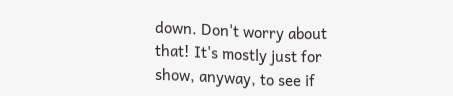down. Don't worry about that! It's mostly just for show, anyway, to see if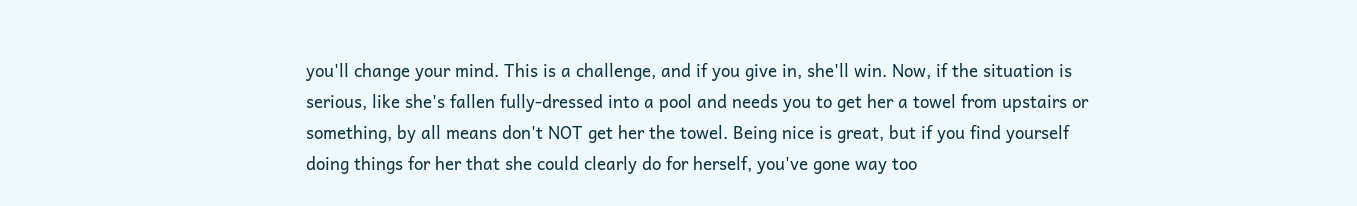you'll change your mind. This is a challenge, and if you give in, she'll win. Now, if the situation is serious, like she's fallen fully-dressed into a pool and needs you to get her a towel from upstairs or something, by all means don't NOT get her the towel. Being nice is great, but if you find yourself doing things for her that she could clearly do for herself, you've gone way too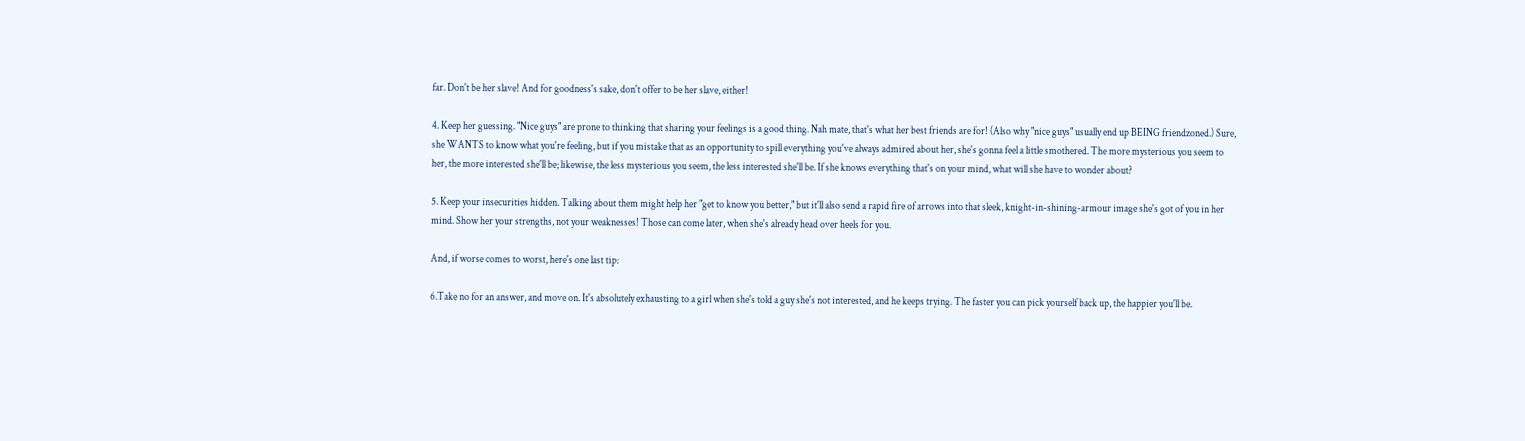far. Don't be her slave! And for goodness's sake, don't offer to be her slave, either!

4. Keep her guessing. "Nice guys" are prone to thinking that sharing your feelings is a good thing. Nah mate, that's what her best friends are for! (Also why "nice guys" usually end up BEING friendzoned.) Sure, she WANTS to know what you're feeling, but if you mistake that as an opportunity to spill everything you've always admired about her, she's gonna feel a little smothered. The more mysterious you seem to her, the more interested she'll be; likewise, the less mysterious you seem, the less interested she'll be. If she knows everything that's on your mind, what will she have to wonder about?

5. Keep your insecurities hidden. Talking about them might help her "get to know you better," but it'll also send a rapid fire of arrows into that sleek, knight-in-shining-armour image she's got of you in her mind. Show her your strengths, not your weaknesses! Those can come later, when she's already head over heels for you.

And, if worse comes to worst, here's one last tip:

6.Take no for an answer, and move on. It's absolutely exhausting to a girl when she's told a guy she's not interested, and he keeps trying. The faster you can pick yourself back up, the happier you'll be.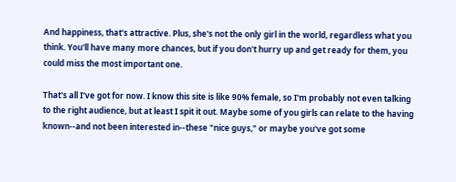And happiness, that's attractive. Plus, she's not the only girl in the world, regardless what you think. You'll have many more chances, but if you don't hurry up and get ready for them, you could miss the most important one.

That's all I've got for now. I know this site is like 90% female, so I'm probably not even talking to the right audience, but at least I spit it out. Maybe some of you girls can relate to the having known--and not been interested in--these "nice guys," or maybe you've got some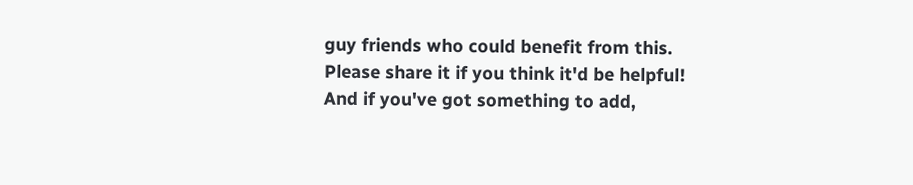guy friends who could benefit from this. Please share it if you think it'd be helpful! And if you've got something to add,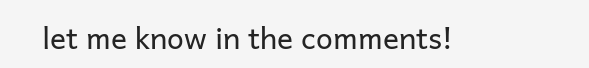let me know in the comments!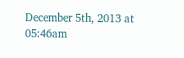December 5th, 2013 at 05:46am